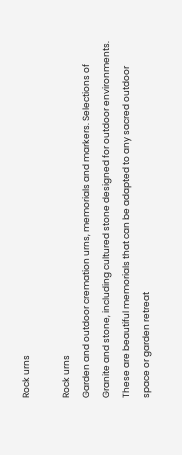Rock urns

Rock urns
Garden and outdoor cremation urns, memorials and markers. Selections of Granite and stone, including cultured stone designed for outdoor environments. These are beautiful memorials that can be adapted to any sacred outdoor space or garden retreat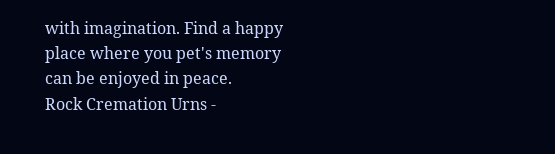with imagination. Find a happy place where you pet's memory can be enjoyed in peace.
Rock Cremation Urns -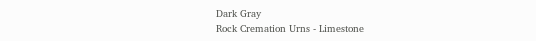Dark Gray
Rock Cremation Urns - Limestone